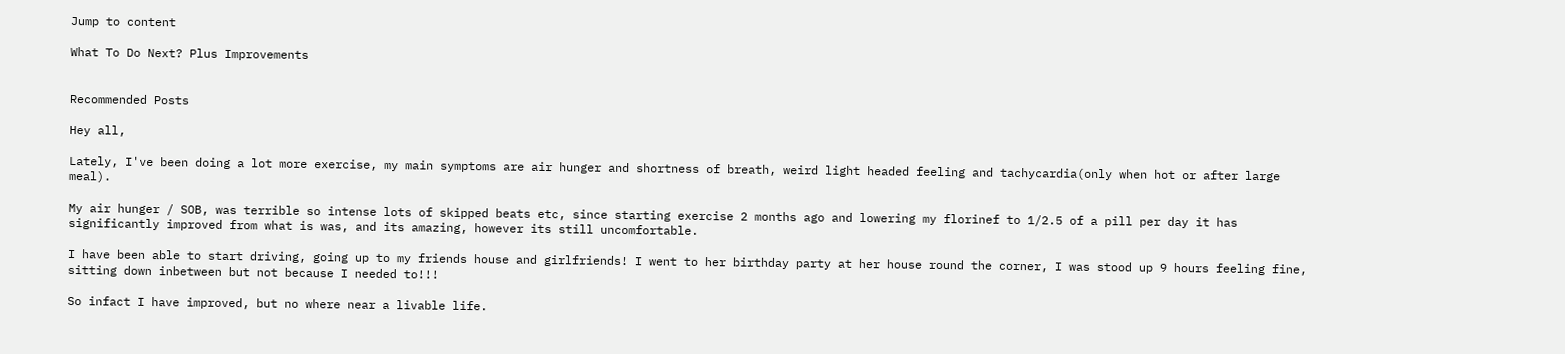Jump to content

What To Do Next? Plus Improvements


Recommended Posts

Hey all,

Lately, I've been doing a lot more exercise, my main symptoms are air hunger and shortness of breath, weird light headed feeling and tachycardia(only when hot or after large meal).

My air hunger / SOB, was terrible so intense lots of skipped beats etc, since starting exercise 2 months ago and lowering my florinef to 1/2.5 of a pill per day it has significantly improved from what is was, and its amazing, however its still uncomfortable.

I have been able to start driving, going up to my friends house and girlfriends! I went to her birthday party at her house round the corner, I was stood up 9 hours feeling fine, sitting down inbetween but not because I needed to!!!

So infact I have improved, but no where near a livable life.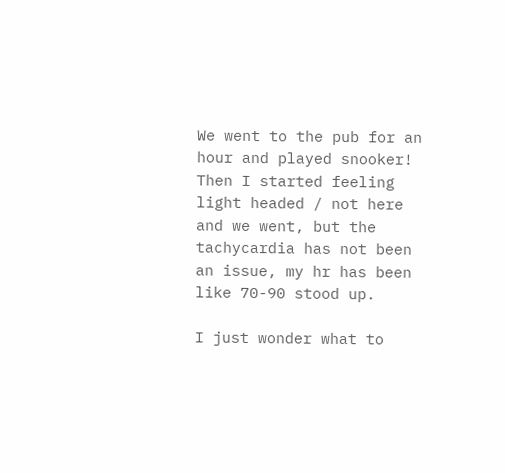We went to the pub for an hour and played snooker! Then I started feeling light headed / not here and we went, but the tachycardia has not been an issue, my hr has been like 70-90 stood up.

I just wonder what to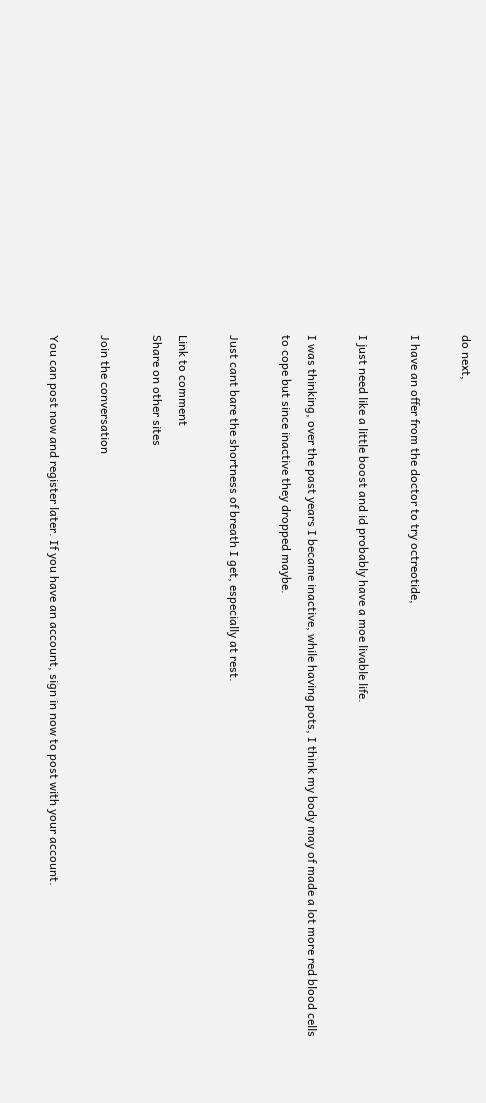do next,

I have an offer from the doctor to try octreotide,

I just need like a little boost and id probably have a moe livable life.

I was thinking, over the past years I became inactive, while having pots, I think my body may of made a lot more red blood cells to cope but since inactive they dropped maybe.

Just cant bare the shortness of breath I get, especially at rest.

Link to comment
Share on other sites

Join the conversation

You can post now and register later. If you have an account, sign in now to post with your account.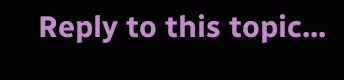Reply to this topic...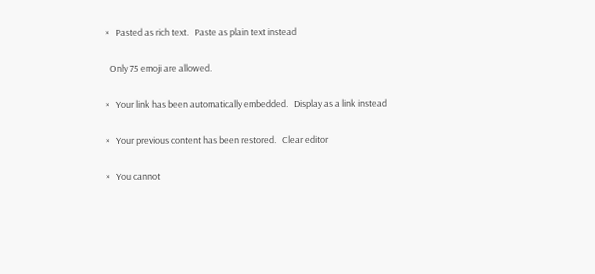×   Pasted as rich text.   Paste as plain text instead

  Only 75 emoji are allowed.

×   Your link has been automatically embedded.   Display as a link instead

×   Your previous content has been restored.   Clear editor

×   You cannot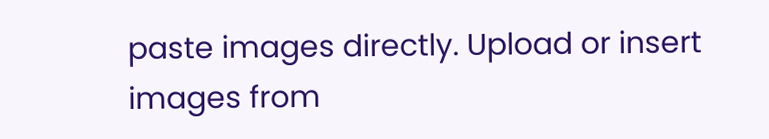paste images directly. Upload or insert images from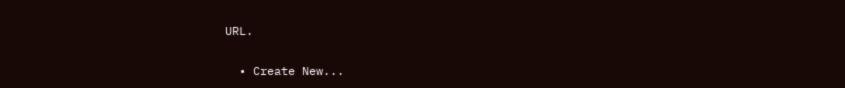URL.

  • Create New...